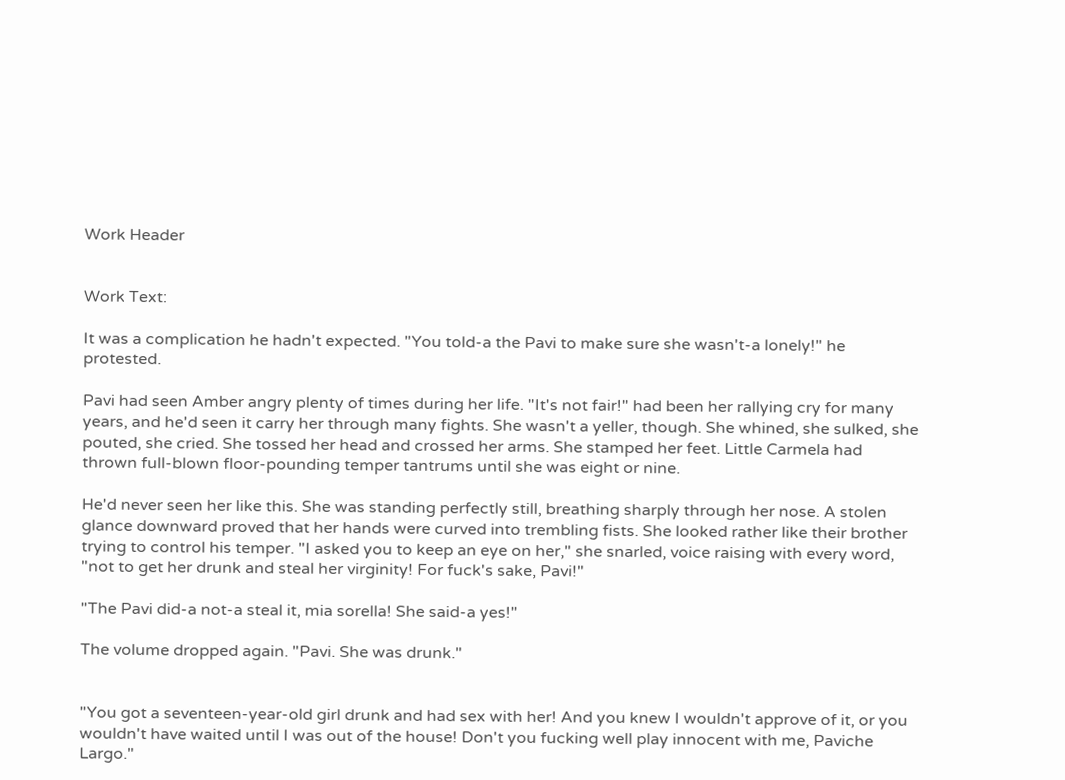Work Header


Work Text:

It was a complication he hadn't expected. "You told-a the Pavi to make sure she wasn't-a lonely!" he protested.

Pavi had seen Amber angry plenty of times during her life. "It's not fair!" had been her rallying cry for many years, and he'd seen it carry her through many fights. She wasn't a yeller, though. She whined, she sulked, she pouted, she cried. She tossed her head and crossed her arms. She stamped her feet. Little Carmela had thrown full-blown floor-pounding temper tantrums until she was eight or nine.

He'd never seen her like this. She was standing perfectly still, breathing sharply through her nose. A stolen glance downward proved that her hands were curved into trembling fists. She looked rather like their brother trying to control his temper. "I asked you to keep an eye on her," she snarled, voice raising with every word, "not to get her drunk and steal her virginity! For fuck's sake, Pavi!"

"The Pavi did-a not-a steal it, mia sorella! She said-a yes!"

The volume dropped again. "Pavi. She was drunk."


"You got a seventeen-year-old girl drunk and had sex with her! And you knew I wouldn't approve of it, or you wouldn't have waited until I was out of the house! Don't you fucking well play innocent with me, Paviche Largo."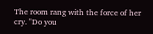The room rang with the force of her cry. "Do you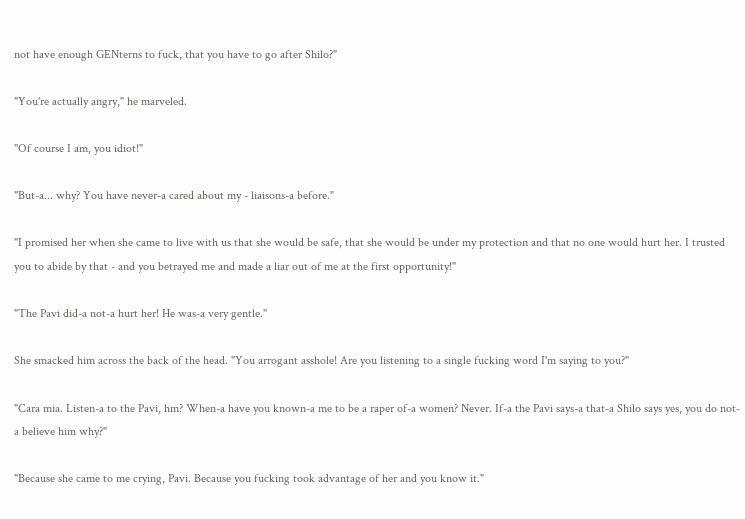not have enough GENterns to fuck, that you have to go after Shilo?"

"You're actually angry," he marveled.

"Of course I am, you idiot!"

"But-a... why? You have never-a cared about my - liaisons-a before."

"I promised her when she came to live with us that she would be safe, that she would be under my protection and that no one would hurt her. I trusted you to abide by that - and you betrayed me and made a liar out of me at the first opportunity!"

"The Pavi did-a not-a hurt her! He was-a very gentle."

She smacked him across the back of the head. "You arrogant asshole! Are you listening to a single fucking word I'm saying to you?"

"Cara mia. Listen-a to the Pavi, hm? When-a have you known-a me to be a raper of-a women? Never. If-a the Pavi says-a that-a Shilo says yes, you do not-a believe him why?"

"Because she came to me crying, Pavi. Because you fucking took advantage of her and you know it."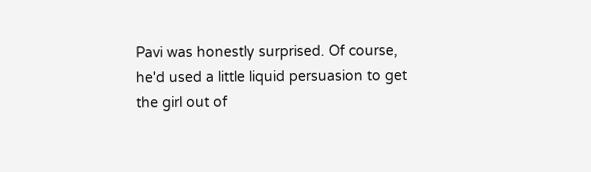Pavi was honestly surprised. Of course, he'd used a little liquid persuasion to get the girl out of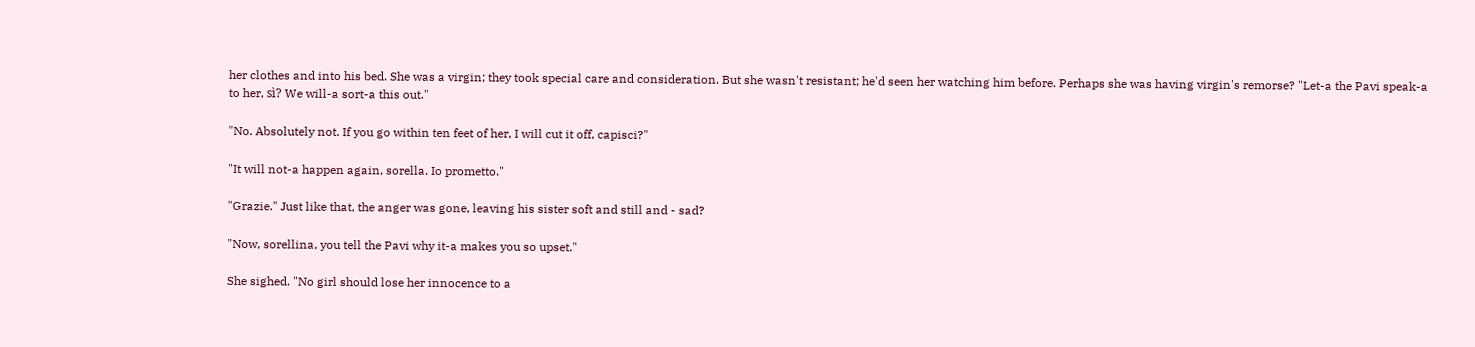her clothes and into his bed. She was a virgin; they took special care and consideration. But she wasn't resistant; he'd seen her watching him before. Perhaps she was having virgin's remorse? "Let-a the Pavi speak-a to her, sì? We will-a sort-a this out."

"No. Absolutely not. If you go within ten feet of her, I will cut it off, capisci?"

"It will not-a happen again, sorella. Io prometto."

"Grazie." Just like that, the anger was gone, leaving his sister soft and still and - sad?

"Now, sorellina, you tell the Pavi why it-a makes you so upset."

She sighed. "No girl should lose her innocence to a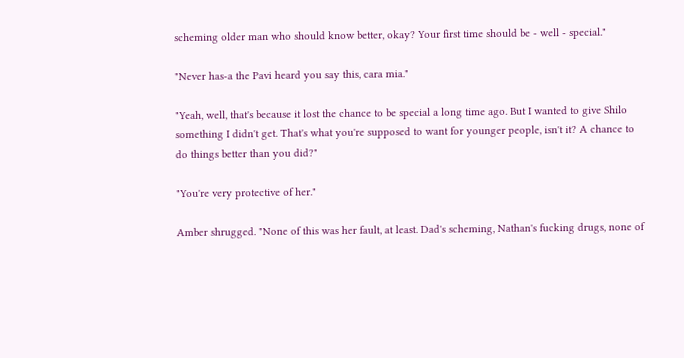scheming older man who should know better, okay? Your first time should be - well - special."

"Never has-a the Pavi heard you say this, cara mia."

"Yeah, well, that's because it lost the chance to be special a long time ago. But I wanted to give Shilo something I didn't get. That's what you're supposed to want for younger people, isn't it? A chance to do things better than you did?"

"You're very protective of her."

Amber shrugged. "None of this was her fault, at least. Dad's scheming, Nathan's fucking drugs, none of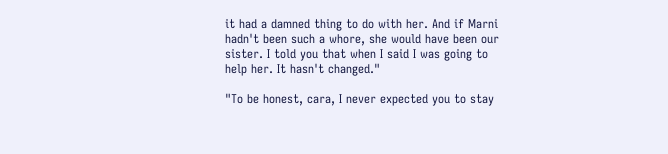it had a damned thing to do with her. And if Marni hadn't been such a whore, she would have been our sister. I told you that when I said I was going to help her. It hasn't changed."

"To be honest, cara, I never expected you to stay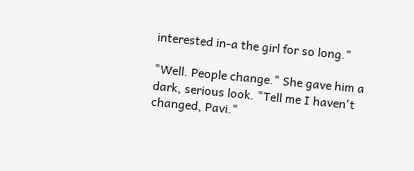interested in-a the girl for so long."

"Well. People change." She gave him a dark, serious look. "Tell me I haven't changed, Pavi."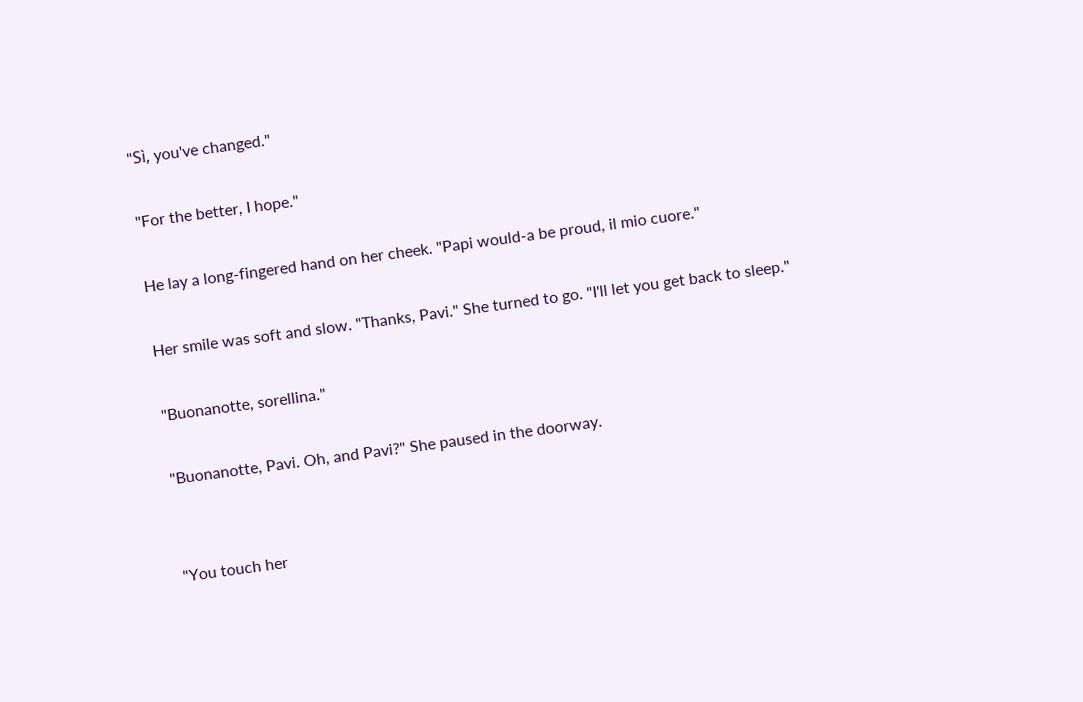"Sì, you've changed."

"For the better, I hope."

He lay a long-fingered hand on her cheek. "Papi would-a be proud, il mio cuore."

Her smile was soft and slow. "Thanks, Pavi." She turned to go. "I'll let you get back to sleep."

"Buonanotte, sorellina."

"Buonanotte, Pavi. Oh, and Pavi?" She paused in the doorway.


"You touch her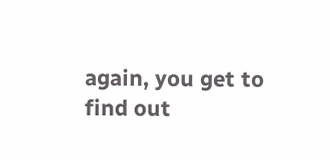again, you get to find out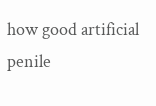how good artificial penile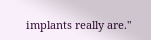implants really are."